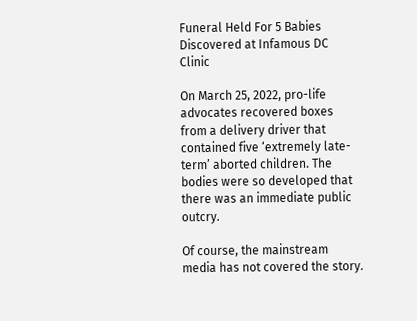Funeral Held For 5 Babies Discovered at Infamous DC Clinic

On March 25, 2022, pro-life advocates recovered boxes from a delivery driver that contained five ‘extremely late-term’ aborted children. The bodies were so developed that there was an immediate public outcry.

Of course, the mainstream media has not covered the story.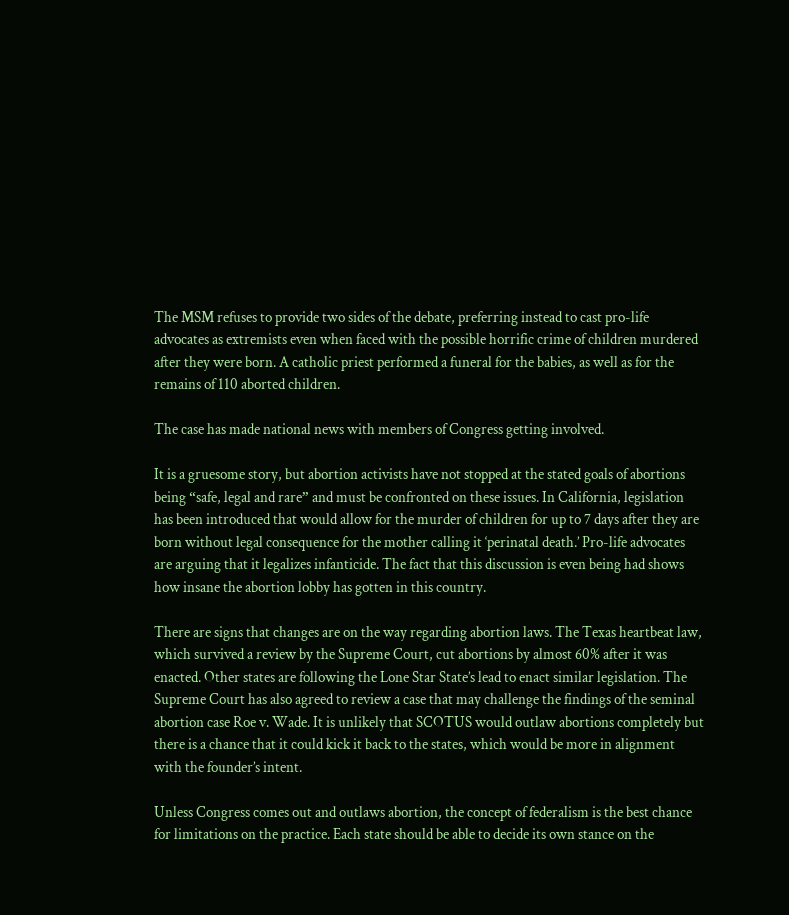The MSM refuses to provide two sides of the debate, preferring instead to cast pro-life advocates as extremists even when faced with the possible horrific crime of children murdered after they were born. A catholic priest performed a funeral for the babies, as well as for the remains of 110 aborted children.

The case has made national news with members of Congress getting involved.

It is a gruesome story, but abortion activists have not stopped at the stated goals of abortions being “safe, legal and rare” and must be confronted on these issues. In California, legislation has been introduced that would allow for the murder of children for up to 7 days after they are born without legal consequence for the mother calling it ‘perinatal death.’ Pro-life advocates are arguing that it legalizes infanticide. The fact that this discussion is even being had shows how insane the abortion lobby has gotten in this country.

There are signs that changes are on the way regarding abortion laws. The Texas heartbeat law, which survived a review by the Supreme Court, cut abortions by almost 60% after it was enacted. Other states are following the Lone Star State’s lead to enact similar legislation. The Supreme Court has also agreed to review a case that may challenge the findings of the seminal abortion case Roe v. Wade. It is unlikely that SCOTUS would outlaw abortions completely but there is a chance that it could kick it back to the states, which would be more in alignment with the founder’s intent.

Unless Congress comes out and outlaws abortion, the concept of federalism is the best chance for limitations on the practice. Each state should be able to decide its own stance on the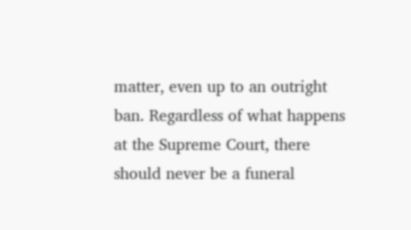matter, even up to an outright ban. Regardless of what happens at the Supreme Court, there should never be a funeral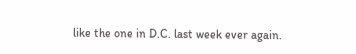like the one in D.C. last week ever again.